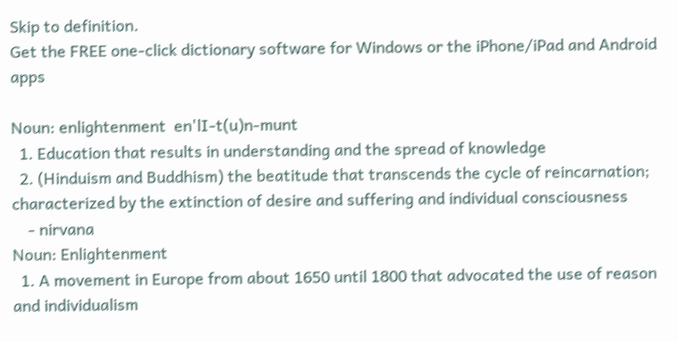Skip to definition.
Get the FREE one-click dictionary software for Windows or the iPhone/iPad and Android apps

Noun: enlightenment  en'lI-t(u)n-munt
  1. Education that results in understanding and the spread of knowledge
  2. (Hinduism and Buddhism) the beatitude that transcends the cycle of reincarnation; characterized by the extinction of desire and suffering and individual consciousness
    - nirvana
Noun: Enlightenment
  1. A movement in Europe from about 1650 until 1800 that advocated the use of reason and individualism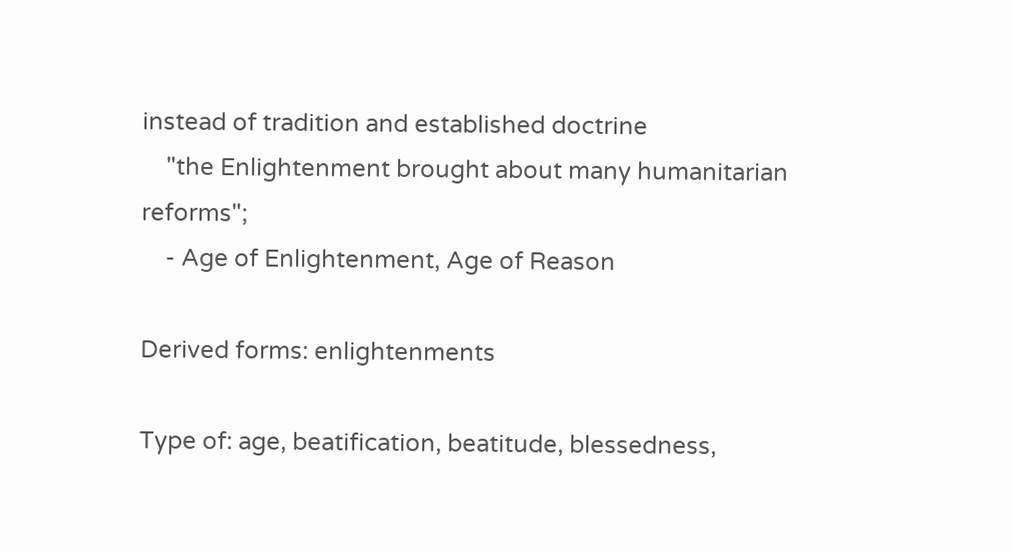instead of tradition and established doctrine
    "the Enlightenment brought about many humanitarian reforms";
    - Age of Enlightenment, Age of Reason

Derived forms: enlightenments

Type of: age, beatification, beatitude, blessedness,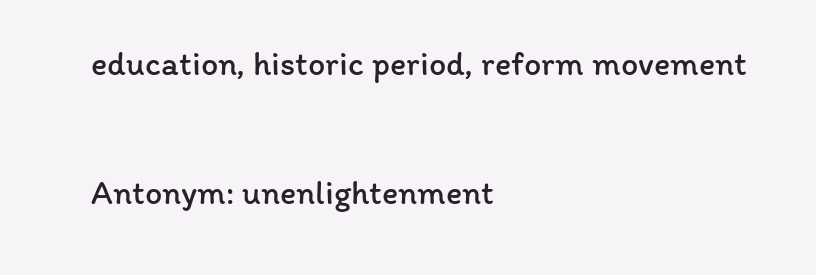education, historic period, reform movement

Antonym: unenlightenment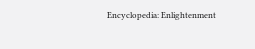Encyclopedia: Enlightenment